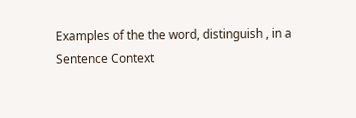Examples of the the word, distinguish , in a Sentence Context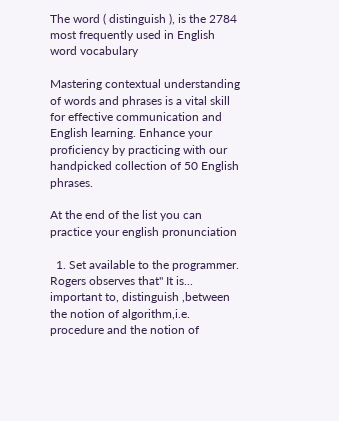The word ( distinguish ), is the 2784 most frequently used in English word vocabulary

Mastering contextual understanding of words and phrases is a vital skill for effective communication and English learning. Enhance your proficiency by practicing with our handpicked collection of 50 English phrases.

At the end of the list you can practice your english pronunciation

  1. Set available to the programmer. Rogers observes that" It is... important to, distinguish ,between the notion of algorithm,i.e. procedure and the notion of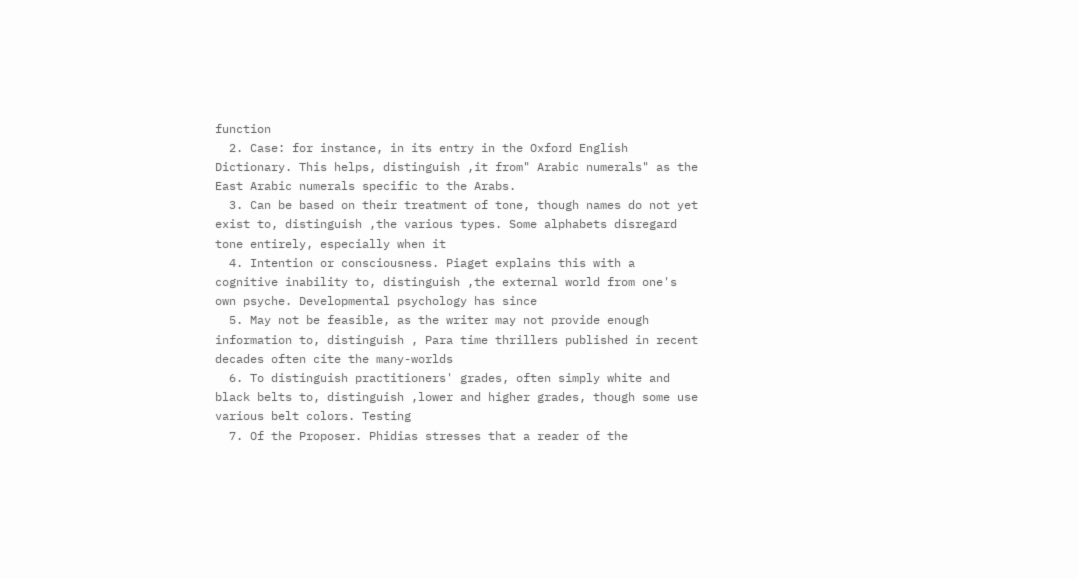function
  2. Case: for instance, in its entry in the Oxford English Dictionary. This helps, distinguish ,it from" Arabic numerals" as the East Arabic numerals specific to the Arabs.
  3. Can be based on their treatment of tone, though names do not yet exist to, distinguish ,the various types. Some alphabets disregard tone entirely, especially when it
  4. Intention or consciousness. Piaget explains this with a cognitive inability to, distinguish ,the external world from one's own psyche. Developmental psychology has since
  5. May not be feasible, as the writer may not provide enough information to, distinguish , Para time thrillers published in recent decades often cite the many-worlds
  6. To distinguish practitioners' grades, often simply white and black belts to, distinguish ,lower and higher grades, though some use various belt colors. Testing
  7. Of the Proposer. Phidias stresses that a reader of the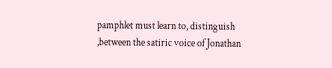pamphlet must learn to, distinguish ,between the satiric voice of Jonathan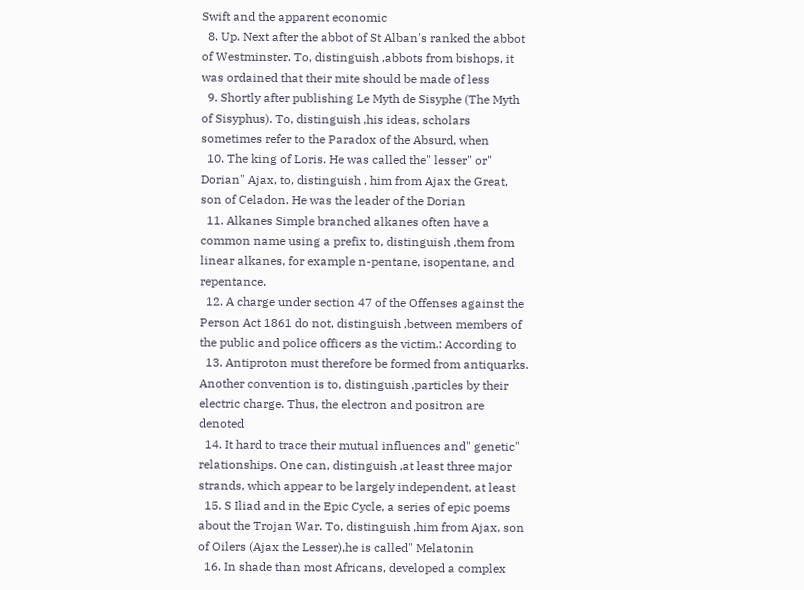Swift and the apparent economic
  8. Up. Next after the abbot of St Alban's ranked the abbot of Westminster. To, distinguish ,abbots from bishops, it was ordained that their mite should be made of less
  9. Shortly after publishing Le Myth de Sisyphe (The Myth of Sisyphus). To, distinguish ,his ideas, scholars sometimes refer to the Paradox of the Absurd, when
  10. The king of Loris. He was called the" lesser" or" Dorian" Ajax, to, distinguish , him from Ajax the Great, son of Celadon. He was the leader of the Dorian
  11. Alkanes Simple branched alkanes often have a common name using a prefix to, distinguish ,them from linear alkanes, for example n-pentane, isopentane, and repentance.
  12. A charge under section 47 of the Offenses against the Person Act 1861 do not, distinguish ,between members of the public and police officers as the victim.: According to
  13. Antiproton must therefore be formed from antiquarks. Another convention is to, distinguish ,particles by their electric charge. Thus, the electron and positron are denoted
  14. It hard to trace their mutual influences and" genetic" relationships. One can, distinguish ,at least three major strands, which appear to be largely independent, at least
  15. S Iliad and in the Epic Cycle, a series of epic poems about the Trojan War. To, distinguish ,him from Ajax, son of Oilers (Ajax the Lesser),he is called" Melatonin
  16. In shade than most Africans, developed a complex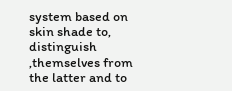system based on skin shade to, distinguish ,themselves from the latter and to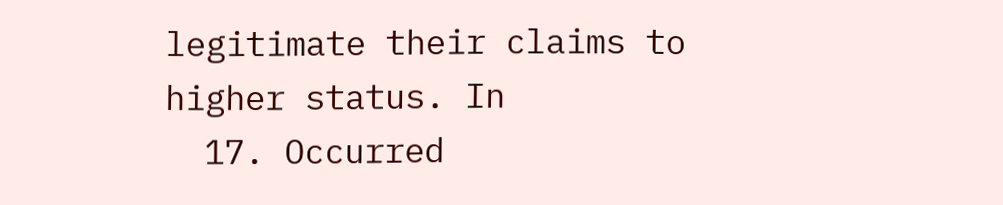legitimate their claims to higher status. In
  17. Occurred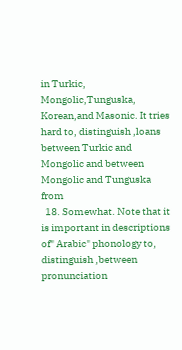in Turkic, Mongolic,Tunguska, Korean,and Masonic. It tries hard to, distinguish ,loans between Turkic and Mongolic and between Mongolic and Tunguska from
  18. Somewhat. Note that it is important in descriptions of" Arabic" phonology to, distinguish ,between pronunciation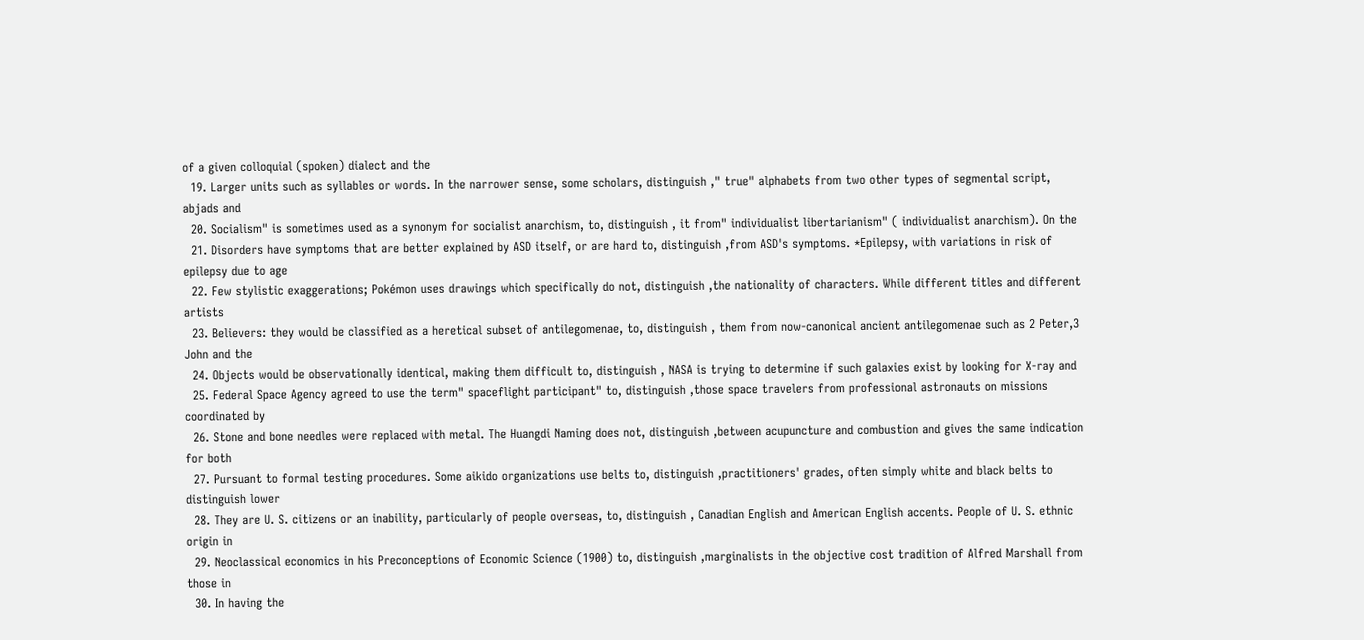of a given colloquial (spoken) dialect and the
  19. Larger units such as syllables or words. In the narrower sense, some scholars, distinguish ," true" alphabets from two other types of segmental script, abjads and
  20. Socialism" is sometimes used as a synonym for socialist anarchism, to, distinguish , it from" individualist libertarianism" ( individualist anarchism). On the
  21. Disorders have symptoms that are better explained by ASD itself, or are hard to, distinguish ,from ASD's symptoms. *Epilepsy, with variations in risk of epilepsy due to age
  22. Few stylistic exaggerations; Pokémon uses drawings which specifically do not, distinguish ,the nationality of characters. While different titles and different artists
  23. Believers: they would be classified as a heretical subset of antilegomenae, to, distinguish , them from now-canonical ancient antilegomenae such as 2 Peter,3 John and the
  24. Objects would be observationally identical, making them difficult to, distinguish , NASA is trying to determine if such galaxies exist by looking for X-ray and
  25. Federal Space Agency agreed to use the term" spaceflight participant" to, distinguish ,those space travelers from professional astronauts on missions coordinated by
  26. Stone and bone needles were replaced with metal. The Huangdi Naming does not, distinguish ,between acupuncture and combustion and gives the same indication for both
  27. Pursuant to formal testing procedures. Some aikido organizations use belts to, distinguish ,practitioners' grades, often simply white and black belts to distinguish lower
  28. They are U. S. citizens or an inability, particularly of people overseas, to, distinguish , Canadian English and American English accents. People of U. S. ethnic origin in
  29. Neoclassical economics in his Preconceptions of Economic Science (1900) to, distinguish ,marginalists in the objective cost tradition of Alfred Marshall from those in
  30. In having the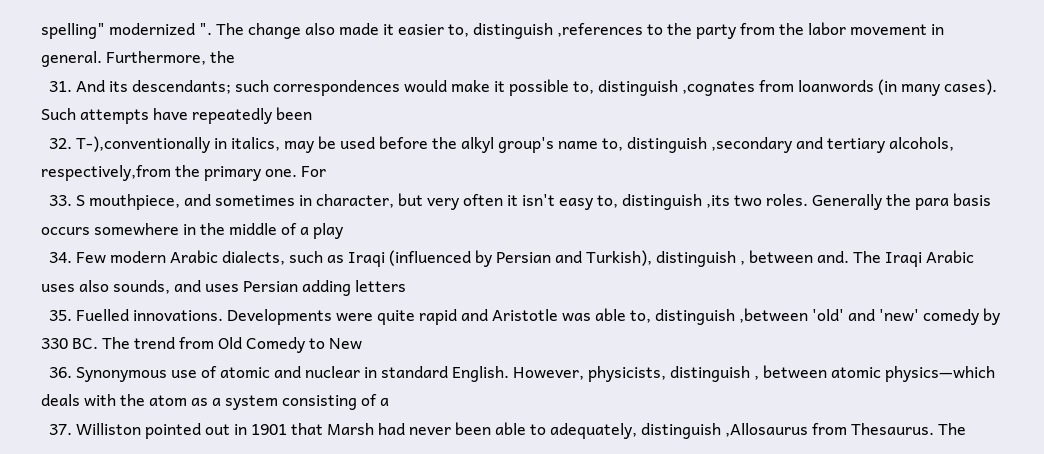spelling" modernized ". The change also made it easier to, distinguish ,references to the party from the labor movement in general. Furthermore, the
  31. And its descendants; such correspondences would make it possible to, distinguish ,cognates from loanwords (in many cases). Such attempts have repeatedly been
  32. T-),conventionally in italics, may be used before the alkyl group's name to, distinguish ,secondary and tertiary alcohols, respectively,from the primary one. For
  33. S mouthpiece, and sometimes in character, but very often it isn't easy to, distinguish ,its two roles. Generally the para basis occurs somewhere in the middle of a play
  34. Few modern Arabic dialects, such as Iraqi (influenced by Persian and Turkish), distinguish , between and. The Iraqi Arabic uses also sounds, and uses Persian adding letters
  35. Fuelled innovations. Developments were quite rapid and Aristotle was able to, distinguish ,between 'old' and 'new' comedy by 330 BC. The trend from Old Comedy to New
  36. Synonymous use of atomic and nuclear in standard English. However, physicists, distinguish , between atomic physics—which deals with the atom as a system consisting of a
  37. Williston pointed out in 1901 that Marsh had never been able to adequately, distinguish ,Allosaurus from Thesaurus. The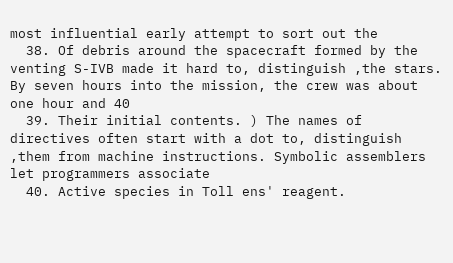most influential early attempt to sort out the
  38. Of debris around the spacecraft formed by the venting S-IVB made it hard to, distinguish ,the stars. By seven hours into the mission, the crew was about one hour and 40
  39. Their initial contents. ) The names of directives often start with a dot to, distinguish ,them from machine instructions. Symbolic assemblers let programmers associate
  40. Active species in Toll ens' reagent.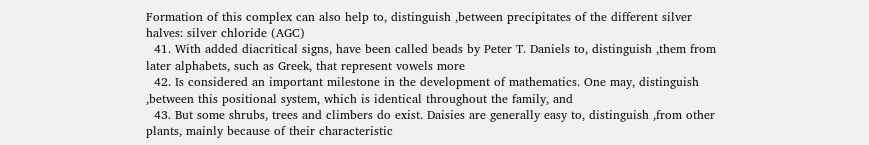Formation of this complex can also help to, distinguish ,between precipitates of the different silver halves: silver chloride (AGC)
  41. With added diacritical signs, have been called beads by Peter T. Daniels to, distinguish ,them from later alphabets, such as Greek, that represent vowels more
  42. Is considered an important milestone in the development of mathematics. One may, distinguish ,between this positional system, which is identical throughout the family, and
  43. But some shrubs, trees and climbers do exist. Daisies are generally easy to, distinguish ,from other plants, mainly because of their characteristic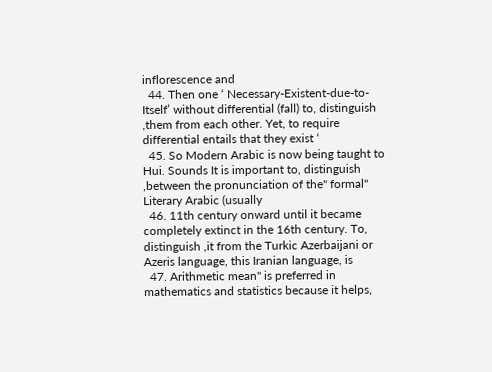inflorescence and
  44. Then one ‘ Necessary-Existent-due-to-Itself’ without differential (fall) to, distinguish ,them from each other. Yet, to require differential entails that they exist ‘
  45. So Modern Arabic is now being taught to Hui. Sounds It is important to, distinguish ,between the pronunciation of the" formal" Literary Arabic (usually
  46. 11th century onward until it became completely extinct in the 16th century. To, distinguish ,it from the Turkic Azerbaijani or Azeris language, this Iranian language, is
  47. Arithmetic mean" is preferred in mathematics and statistics because it helps,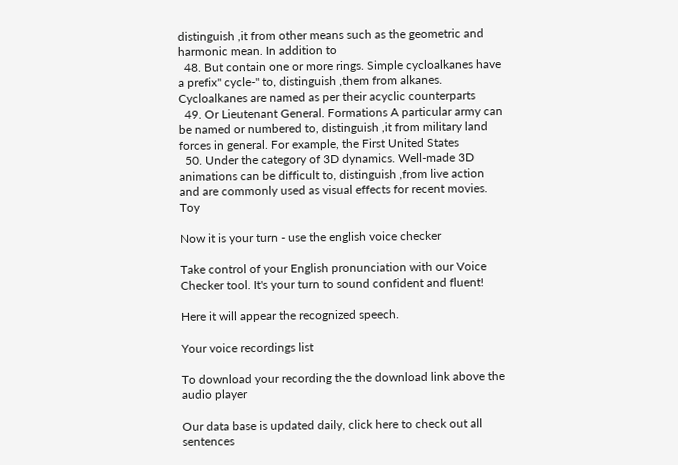distinguish ,it from other means such as the geometric and harmonic mean. In addition to
  48. But contain one or more rings. Simple cycloalkanes have a prefix" cycle-" to, distinguish ,them from alkanes. Cycloalkanes are named as per their acyclic counterparts
  49. Or Lieutenant General. Formations A particular army can be named or numbered to, distinguish ,it from military land forces in general. For example, the First United States
  50. Under the category of 3D dynamics. Well-made 3D animations can be difficult to, distinguish ,from live action and are commonly used as visual effects for recent movies. Toy

Now it is your turn - use the english voice checker

Take control of your English pronunciation with our Voice Checker tool. It's your turn to sound confident and fluent!

Here it will appear the recognized speech.

Your voice recordings list

To download your recording the the download link above the audio player

Our data base is updated daily, click here to check out all sentences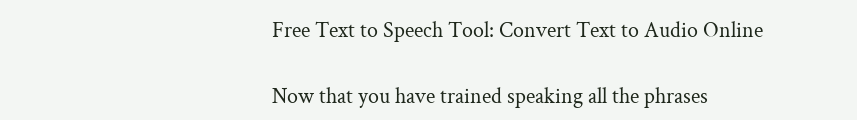Free Text to Speech Tool: Convert Text to Audio Online

Now that you have trained speaking all the phrases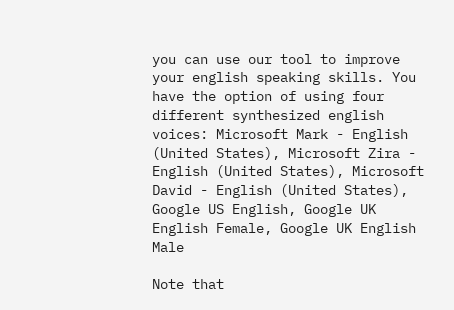you can use our tool to improve your english speaking skills. You have the option of using four different synthesized english voices: Microsoft Mark - English (United States), Microsoft Zira - English (United States), Microsoft David - English (United States), Google US English, Google UK English Female, Google UK English Male

Note that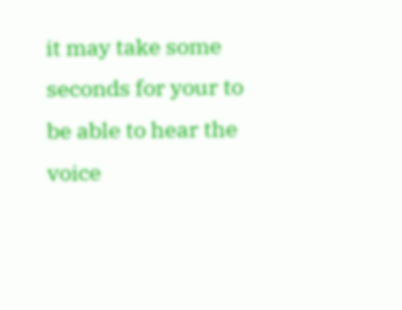it may take some seconds for your to be able to hear the voice